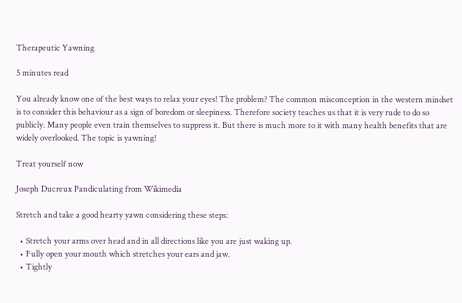Therapeutic Yawning

5 minutes read

You already know one of the best ways to relax your eyes! The problem? The common misconception in the western mindset is to consider this behaviour as a sign of boredom or sleepiness. Therefore society teaches us that it is very rude to do so publicly. Many people even train themselves to suppress it. But there is much more to it with many health benefits that are widely overlooked. The topic is yawning!

Treat yourself now

Joseph Ducreux Pandiculating from Wikimedia

Stretch and take a good hearty yawn considering these steps:

  • Stretch your arms over head and in all directions like you are just waking up.
  • Fully open your mouth which stretches your ears and jaw.
  • Tightly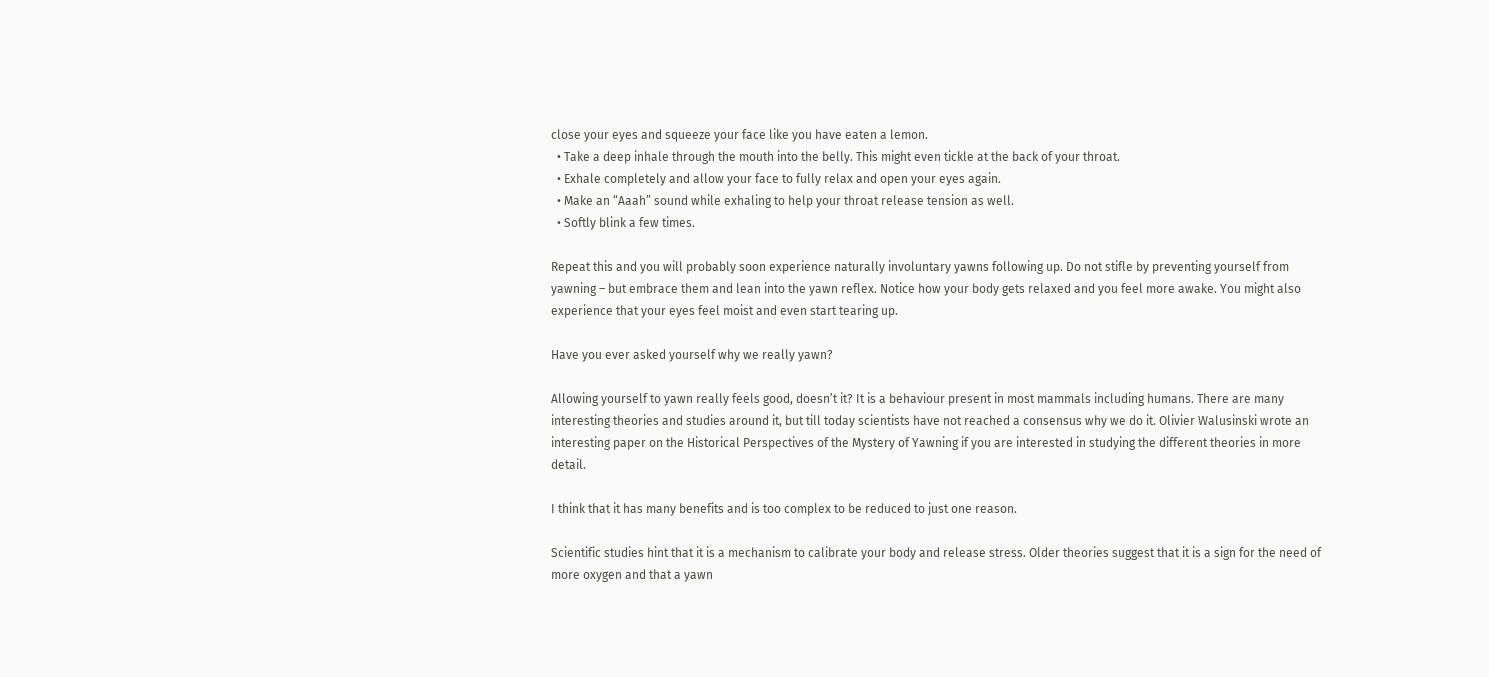close your eyes and squeeze your face like you have eaten a lemon.
  • Take a deep inhale through the mouth into the belly. This might even tickle at the back of your throat.
  • Exhale completely and allow your face to fully relax and open your eyes again.
  • Make an “Aaah” sound while exhaling to help your throat release tension as well.
  • Softly blink a few times.

Repeat this and you will probably soon experience naturally involuntary yawns following up. Do not stifle by preventing yourself from yawning – but embrace them and lean into the yawn reflex. Notice how your body gets relaxed and you feel more awake. You might also experience that your eyes feel moist and even start tearing up.

Have you ever asked yourself why we really yawn?

Allowing yourself to yawn really feels good, doesn’t it? It is a behaviour present in most mammals including humans. There are many interesting theories and studies around it, but till today scientists have not reached a consensus why we do it. Olivier Walusinski wrote an interesting paper on the Historical Perspectives of the Mystery of Yawning if you are interested in studying the different theories in more detail.

I think that it has many benefits and is too complex to be reduced to just one reason.

Scientific studies hint that it is a mechanism to calibrate your body and release stress. Older theories suggest that it is a sign for the need of more oxygen and that a yawn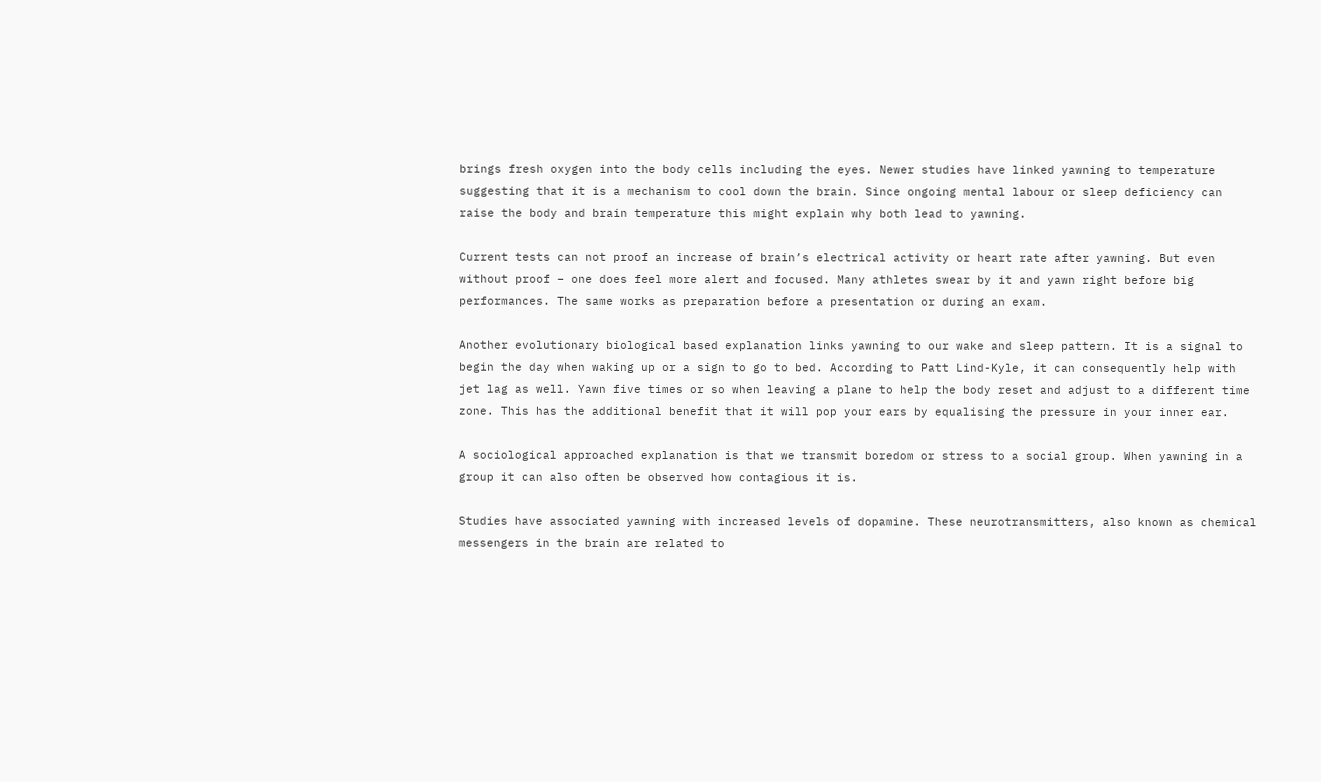brings fresh oxygen into the body cells including the eyes. Newer studies have linked yawning to temperature suggesting that it is a mechanism to cool down the brain. Since ongoing mental labour or sleep deficiency can raise the body and brain temperature this might explain why both lead to yawning.

Current tests can not proof an increase of brain’s electrical activity or heart rate after yawning. But even without proof – one does feel more alert and focused. Many athletes swear by it and yawn right before big performances. The same works as preparation before a presentation or during an exam.

Another evolutionary biological based explanation links yawning to our wake and sleep pattern. It is a signal to begin the day when waking up or a sign to go to bed. According to Patt Lind-Kyle, it can consequently help with jet lag as well. Yawn five times or so when leaving a plane to help the body reset and adjust to a different time zone. This has the additional benefit that it will pop your ears by equalising the pressure in your inner ear.

A sociological approached explanation is that we transmit boredom or stress to a social group. When yawning in a group it can also often be observed how contagious it is.

Studies have associated yawning with increased levels of dopamine. These neurotransmitters, also known as chemical messengers in the brain are related to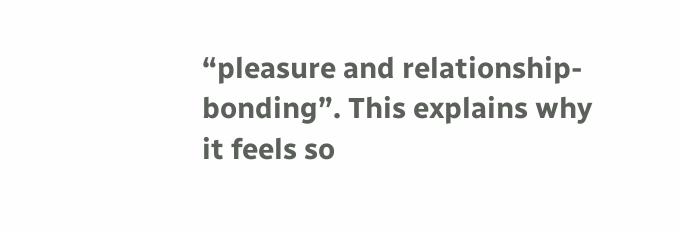“pleasure and relationship-bonding”. This explains why it feels so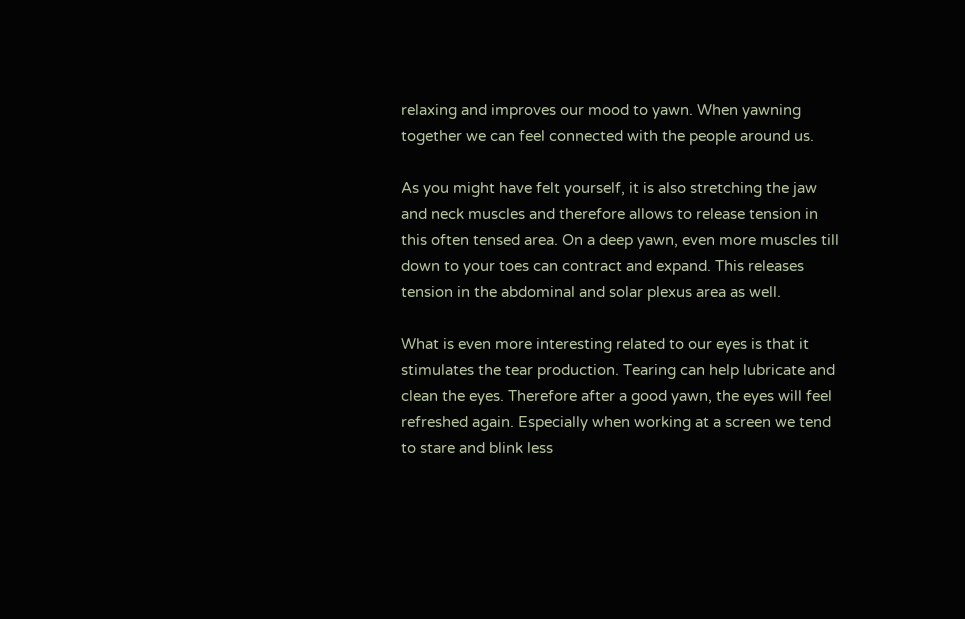relaxing and improves our mood to yawn. When yawning together we can feel connected with the people around us.

As you might have felt yourself, it is also stretching the jaw and neck muscles and therefore allows to release tension in this often tensed area. On a deep yawn, even more muscles till down to your toes can contract and expand. This releases tension in the abdominal and solar plexus area as well.

What is even more interesting related to our eyes is that it stimulates the tear production. Tearing can help lubricate and clean the eyes. Therefore after a good yawn, the eyes will feel refreshed again. Especially when working at a screen we tend to stare and blink less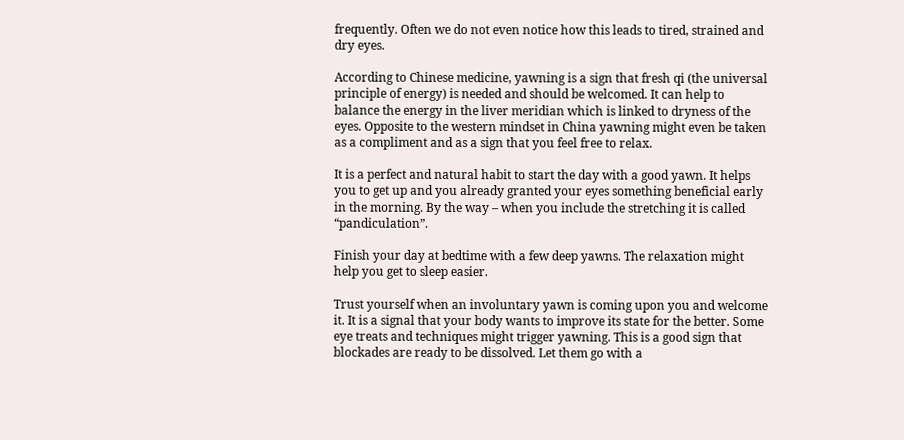frequently. Often we do not even notice how this leads to tired, strained and dry eyes.

According to Chinese medicine, yawning is a sign that fresh qi (the universal principle of energy) is needed and should be welcomed. It can help to balance the energy in the liver meridian which is linked to dryness of the eyes. Opposite to the western mindset in China yawning might even be taken as a compliment and as a sign that you feel free to relax.

It is a perfect and natural habit to start the day with a good yawn. It helps you to get up and you already granted your eyes something beneficial early in the morning. By the way – when you include the stretching it is called “pandiculation”.

Finish your day at bedtime with a few deep yawns. The relaxation might help you get to sleep easier.

Trust yourself when an involuntary yawn is coming upon you and welcome it. It is a signal that your body wants to improve its state for the better. Some eye treats and techniques might trigger yawning. This is a good sign that blockades are ready to be dissolved. Let them go with a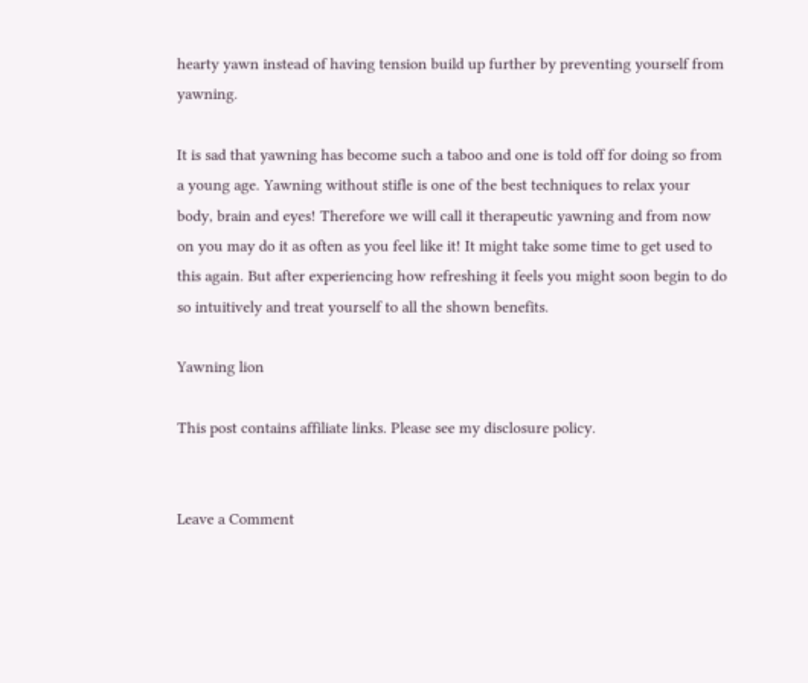hearty yawn instead of having tension build up further by preventing yourself from yawning.

It is sad that yawning has become such a taboo and one is told off for doing so from a young age. Yawning without stifle is one of the best techniques to relax your body, brain and eyes! Therefore we will call it therapeutic yawning and from now on you may do it as often as you feel like it! It might take some time to get used to this again. But after experiencing how refreshing it feels you might soon begin to do so intuitively and treat yourself to all the shown benefits.

Yawning lion

This post contains affiliate links. Please see my disclosure policy.


Leave a Comment